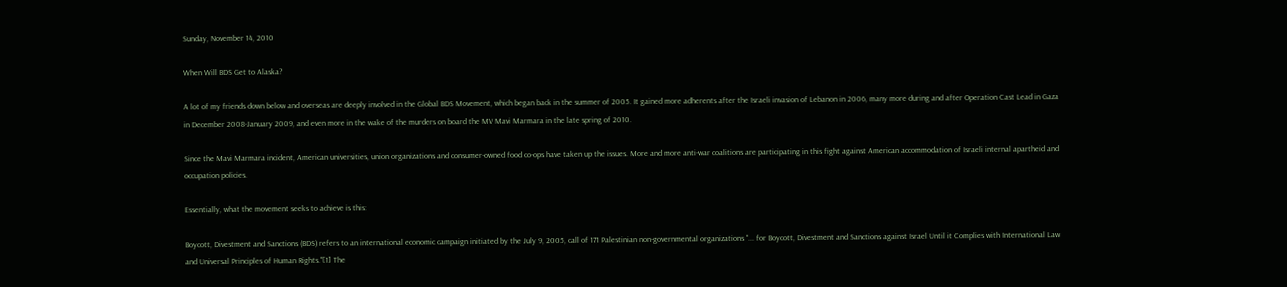Sunday, November 14, 2010

When Will BDS Get to Alaska?

A lot of my friends down below and overseas are deeply involved in the Global BDS Movement, which began back in the summer of 2005. It gained more adherents after the Israeli invasion of Lebanon in 2006, many more during and after Operation Cast Lead in Gaza in December 2008-January 2009, and even more in the wake of the murders on board the MV Mavi Marmara in the late spring of 2010.

Since the Mavi Marmara incident, American universities, union organizations and consumer-owned food co-ops have taken up the issues. More and more anti-war coalitions are participating in this fight against American accommodation of Israeli internal apartheid and occupation policies.

Essentially, what the movement seeks to achieve is this:

Boycott, Divestment and Sanctions (BDS) refers to an international economic campaign initiated by the July 9, 2005, call of 171 Palestinian non-governmental organizations "... for Boycott, Divestment and Sanctions against Israel Until it Complies with International Law and Universal Principles of Human Rights."[1] The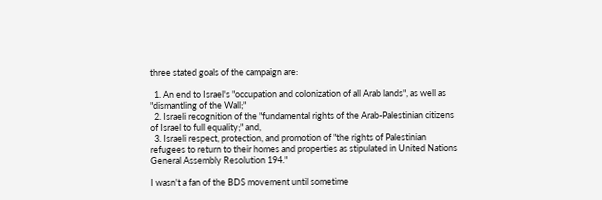three stated goals of the campaign are:

  1. An end to Israel's "occupation and colonization of all Arab lands", as well as "dismantling of the Wall;"
  2. Israeli recognition of the "fundamental rights of the Arab-Palestinian citizens of Israel to full equality;" and,
  3. Israeli respect, protection, and promotion of "the rights of Palestinian refugees to return to their homes and properties as stipulated in United Nations General Assembly Resolution 194."

I wasn't a fan of the BDS movement until sometime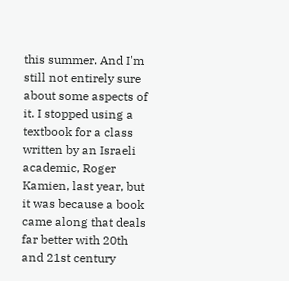this summer. And I'm still not entirely sure about some aspects of it. I stopped using a textbook for a class written by an Israeli academic, Roger Kamien, last year, but it was because a book came along that deals far better with 20th and 21st century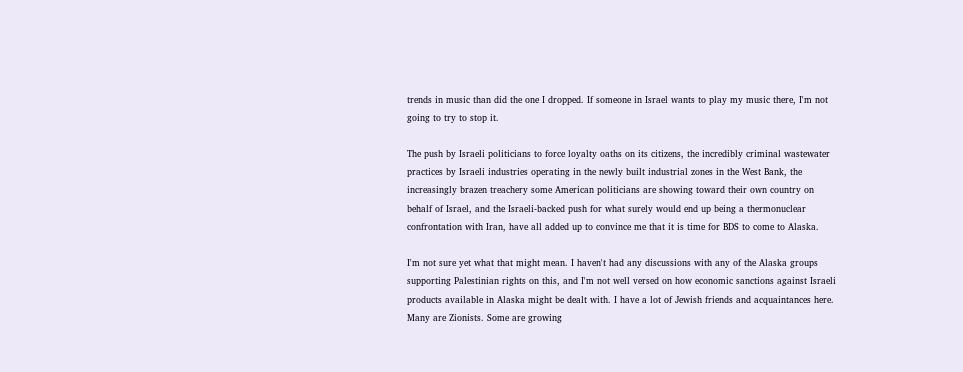trends in music than did the one I dropped. If someone in Israel wants to play my music there, I'm not going to try to stop it.

The push by Israeli politicians to force loyalty oaths on its citizens, the incredibly criminal wastewater practices by Israeli industries operating in the newly built industrial zones in the West Bank, the increasingly brazen treachery some American politicians are showing toward their own country on behalf of Israel, and the Israeli-backed push for what surely would end up being a thermonuclear confrontation with Iran, have all added up to convince me that it is time for BDS to come to Alaska.

I'm not sure yet what that might mean. I haven't had any discussions with any of the Alaska groups supporting Palestinian rights on this, and I'm not well versed on how economic sanctions against Israeli products available in Alaska might be dealt with. I have a lot of Jewish friends and acquaintances here. Many are Zionists. Some are growing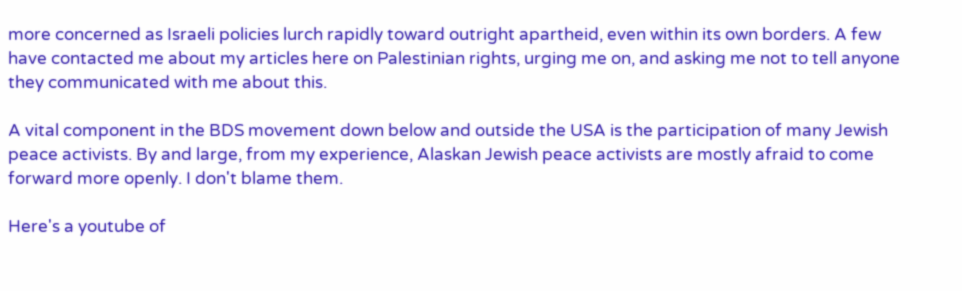more concerned as Israeli policies lurch rapidly toward outright apartheid, even within its own borders. A few have contacted me about my articles here on Palestinian rights, urging me on, and asking me not to tell anyone they communicated with me about this.

A vital component in the BDS movement down below and outside the USA is the participation of many Jewish peace activists. By and large, from my experience, Alaskan Jewish peace activists are mostly afraid to come forward more openly. I don't blame them.

Here's a youtube of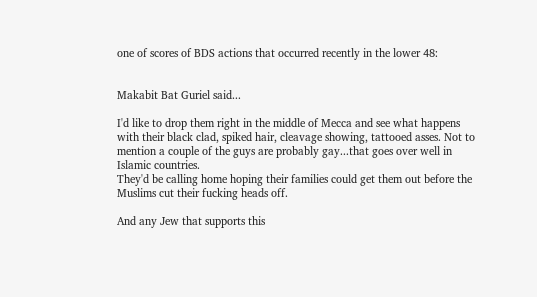one of scores of BDS actions that occurred recently in the lower 48:


Makabit Bat Guriel said...

I'd like to drop them right in the middle of Mecca and see what happens with their black clad, spiked hair, cleavage showing, tattooed asses. Not to mention a couple of the guys are probably gay...that goes over well in Islamic countries.
They'd be calling home hoping their families could get them out before the Muslims cut their fucking heads off.

And any Jew that supports this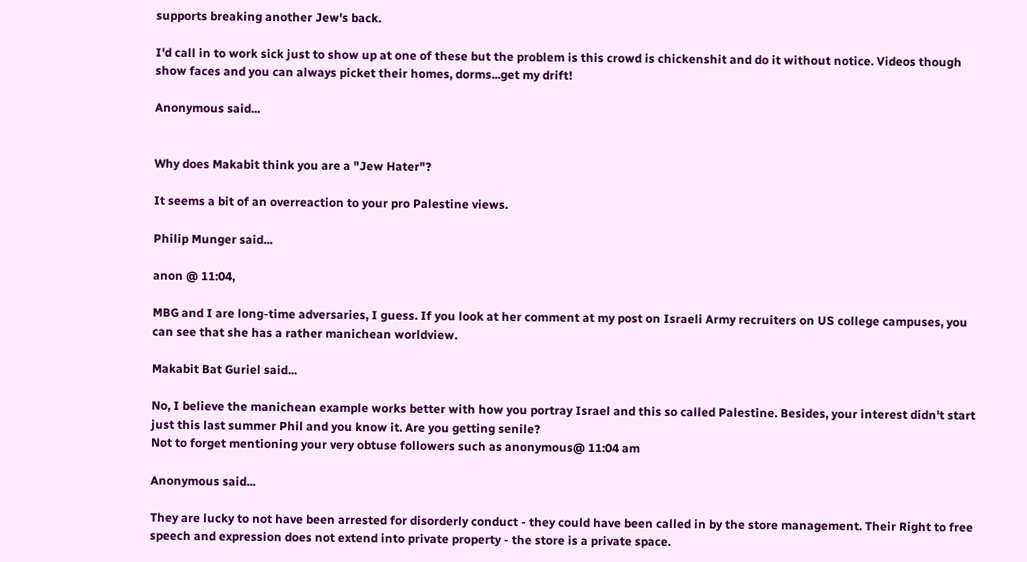supports breaking another Jew's back.

I'd call in to work sick just to show up at one of these but the problem is this crowd is chickenshit and do it without notice. Videos though show faces and you can always picket their homes, dorms...get my drift!

Anonymous said...


Why does Makabit think you are a "Jew Hater"?

It seems a bit of an overreaction to your pro Palestine views.

Philip Munger said...

anon @ 11:04,

MBG and I are long-time adversaries, I guess. If you look at her comment at my post on Israeli Army recruiters on US college campuses, you can see that she has a rather manichean worldview.

Makabit Bat Guriel said...

No, I believe the manichean example works better with how you portray Israel and this so called Palestine. Besides, your interest didn't start just this last summer Phil and you know it. Are you getting senile?
Not to forget mentioning your very obtuse followers such as anonymous@ 11:04 am

Anonymous said...

They are lucky to not have been arrested for disorderly conduct - they could have been called in by the store management. Their Right to free speech and expression does not extend into private property - the store is a private space.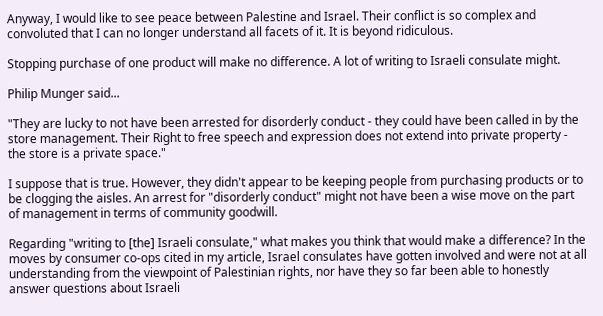Anyway, I would like to see peace between Palestine and Israel. Their conflict is so complex and convoluted that I can no longer understand all facets of it. It is beyond ridiculous.

Stopping purchase of one product will make no difference. A lot of writing to Israeli consulate might.

Philip Munger said...

"They are lucky to not have been arrested for disorderly conduct - they could have been called in by the store management. Their Right to free speech and expression does not extend into private property - the store is a private space."

I suppose that is true. However, they didn't appear to be keeping people from purchasing products or to be clogging the aisles. An arrest for "disorderly conduct" might not have been a wise move on the part of management in terms of community goodwill.

Regarding "writing to [the] Israeli consulate," what makes you think that would make a difference? In the moves by consumer co-ops cited in my article, Israel consulates have gotten involved and were not at all understanding from the viewpoint of Palestinian rights, nor have they so far been able to honestly answer questions about Israeli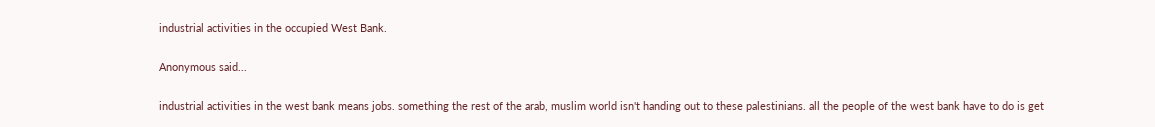industrial activities in the occupied West Bank.

Anonymous said...

industrial activities in the west bank means jobs. something the rest of the arab, muslim world isn't handing out to these palestinians. all the people of the west bank have to do is get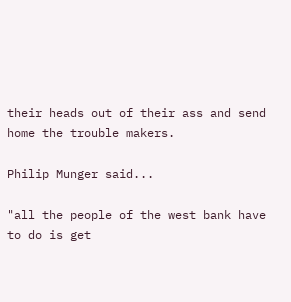their heads out of their ass and send home the trouble makers.

Philip Munger said...

"all the people of the west bank have to do is get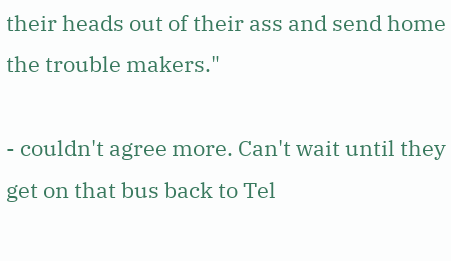their heads out of their ass and send home the trouble makers."

- couldn't agree more. Can't wait until they get on that bus back to Tel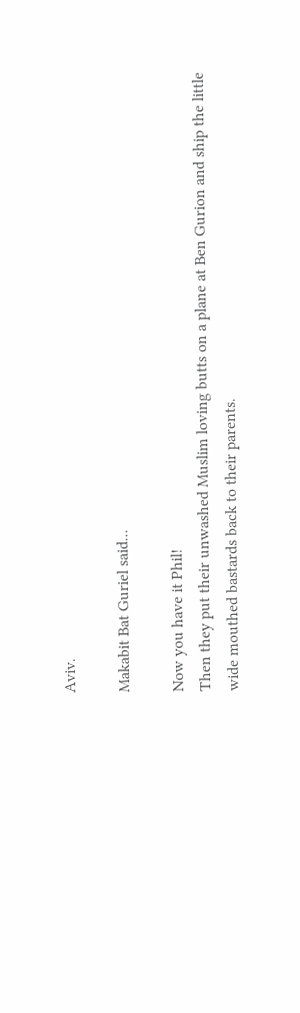Aviv.

Makabit Bat Guriel said...

Now you have it Phil!
Then they put their unwashed Muslim loving butts on a plane at Ben Gurion and ship the little wide mouthed bastards back to their parents.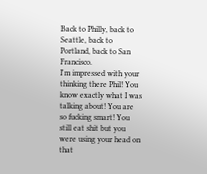Back to Philly, back to Seattle, back to Portland, back to San Francisco.
I'm impressed with your thinking there Phil! You know exactly what I was talking about! You are so fucking smart! You still eat shit but you were using your head on that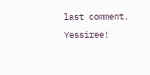last comment. Yessiree!